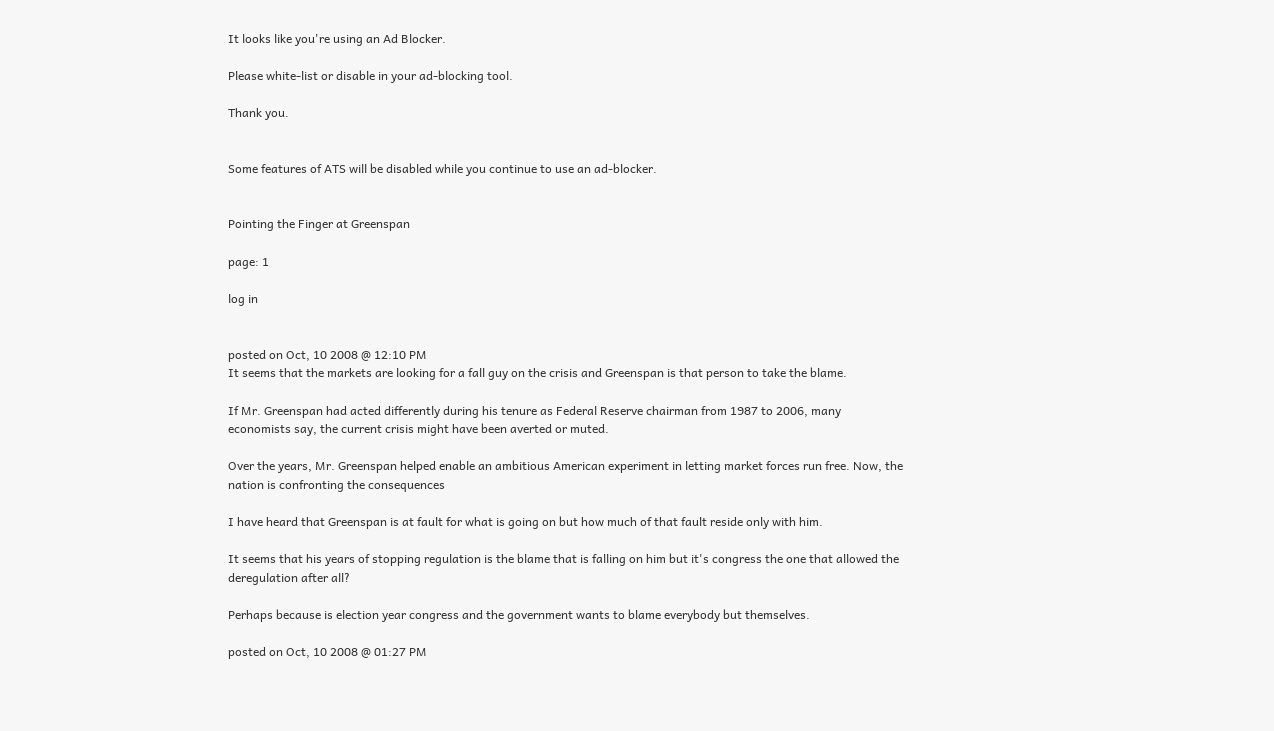It looks like you're using an Ad Blocker.

Please white-list or disable in your ad-blocking tool.

Thank you.


Some features of ATS will be disabled while you continue to use an ad-blocker.


Pointing the Finger at Greenspan

page: 1

log in


posted on Oct, 10 2008 @ 12:10 PM
It seems that the markets are looking for a fall guy on the crisis and Greenspan is that person to take the blame.

If Mr. Greenspan had acted differently during his tenure as Federal Reserve chairman from 1987 to 2006, many economists say, the current crisis might have been averted or muted.

Over the years, Mr. Greenspan helped enable an ambitious American experiment in letting market forces run free. Now, the nation is confronting the consequences

I have heard that Greenspan is at fault for what is going on but how much of that fault reside only with him.

It seems that his years of stopping regulation is the blame that is falling on him but it's congress the one that allowed the deregulation after all?

Perhaps because is election year congress and the government wants to blame everybody but themselves.

posted on Oct, 10 2008 @ 01:27 PM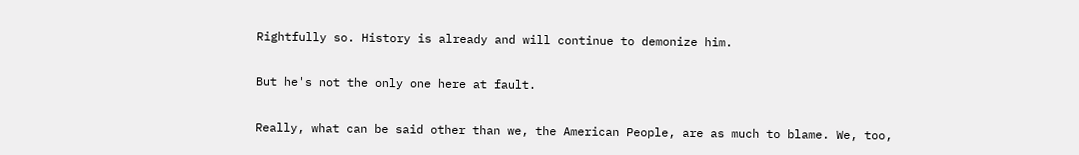Rightfully so. History is already and will continue to demonize him.

But he's not the only one here at fault.

Really, what can be said other than we, the American People, are as much to blame. We, too,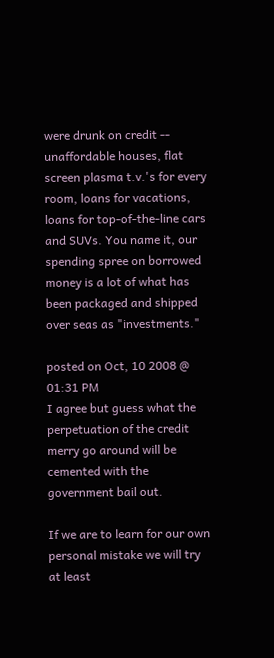were drunk on credit -- unaffordable houses, flat screen plasma t.v.'s for every room, loans for vacations, loans for top-of-the-line cars and SUVs. You name it, our spending spree on borrowed money is a lot of what has been packaged and shipped over seas as "investments."

posted on Oct, 10 2008 @ 01:31 PM
I agree but guess what the perpetuation of the credit merry go around will be cemented with the government bail out.

If we are to learn for our own personal mistake we will try at least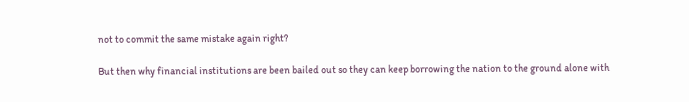not to commit the same mistake again right?

But then why financial institutions are been bailed out so they can keep borrowing the nation to the ground alone with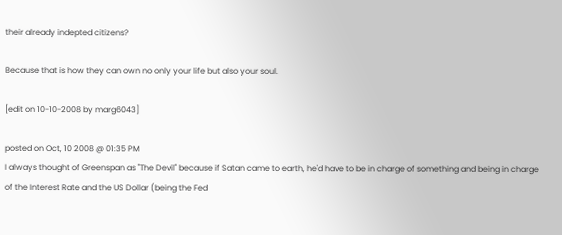their already indepted citizens?

Because that is how they can own no only your life but also your soul.

[edit on 10-10-2008 by marg6043]

posted on Oct, 10 2008 @ 01:35 PM
I always thought of Greenspan as "The Devil" because if Satan came to earth, he'd have to be in charge of something and being in charge of the Interest Rate and the US Dollar (being the Fed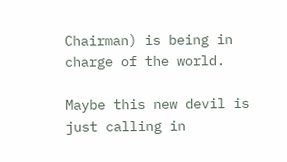Chairman) is being in charge of the world.

Maybe this new devil is just calling in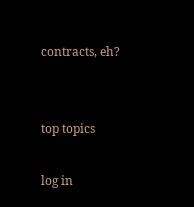contracts, eh?


top topics

log in